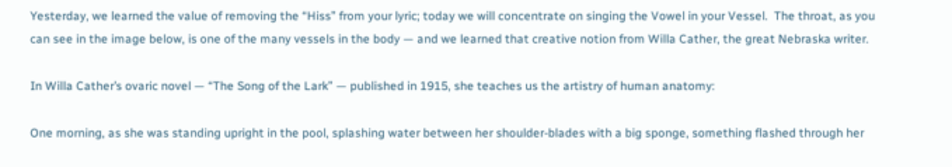Yesterday, we learned the value of removing the “Hiss” from your lyric; today we will concentrate on singing the Vowel in your Vessel.  The throat, as you can see in the image below, is one of the many vessels in the body — and we learned that creative notion from Willa Cather, the great Nebraska writer.

In Willa Cather’s ovaric novel — “The Song of the Lark” — published in 1915, she teaches us the artistry of human anatomy:

One morning, as she was standing upright in the pool, splashing water between her shoulder-blades with a big sponge, something flashed through her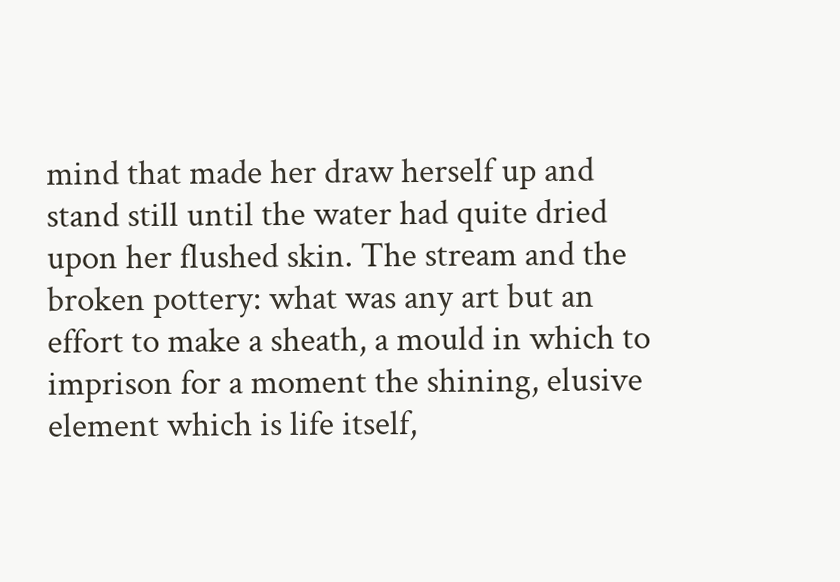mind that made her draw herself up and stand still until the water had quite dried upon her flushed skin. The stream and the broken pottery: what was any art but an effort to make a sheath, a mould in which to imprison for a moment the shining, elusive element which is life itself,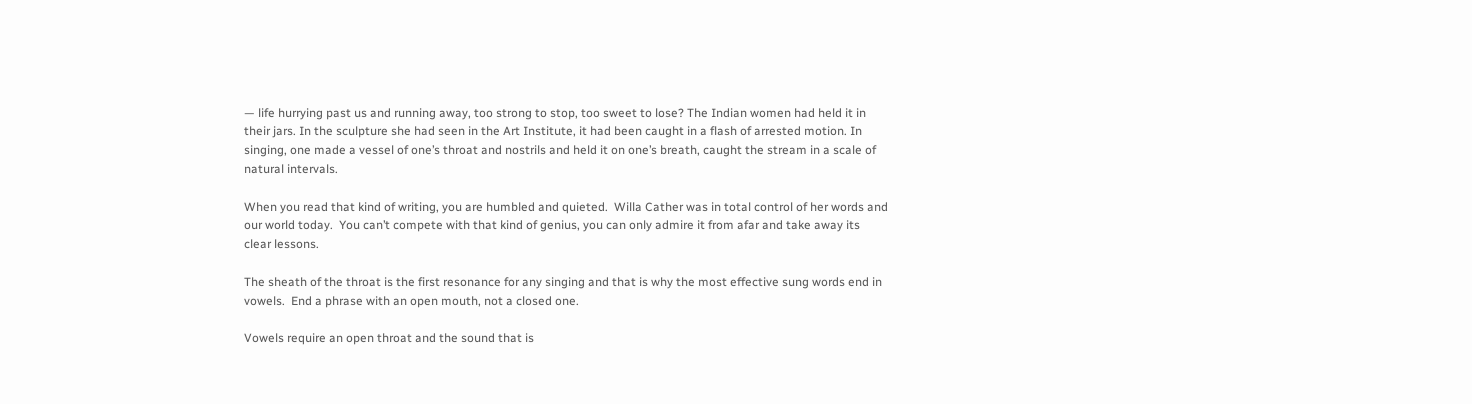— life hurrying past us and running away, too strong to stop, too sweet to lose? The Indian women had held it in their jars. In the sculpture she had seen in the Art Institute, it had been caught in a flash of arrested motion. In singing, one made a vessel of one’s throat and nostrils and held it on one’s breath, caught the stream in a scale of natural intervals.

When you read that kind of writing, you are humbled and quieted.  Willa Cather was in total control of her words and our world today.  You can’t compete with that kind of genius, you can only admire it from afar and take away its clear lessons.

The sheath of the throat is the first resonance for any singing and that is why the most effective sung words end in vowels.  End a phrase with an open mouth, not a closed one.

Vowels require an open throat and the sound that is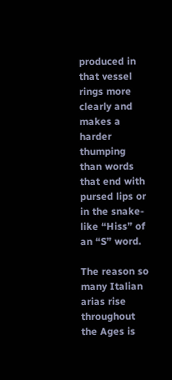produced in that vessel rings more clearly and makes a harder thumping than words that end with pursed lips or in the snake-like “Hiss” of an “S” word.

The reason so many Italian arias rise throughout the Ages is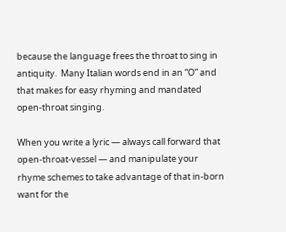because the language frees the throat to sing in antiquity.  Many Italian words end in an “O” and that makes for easy rhyming and mandated open-throat singing.

When you write a lyric — always call forward that open-throat-vessel — and manipulate your rhyme schemes to take advantage of that in-born want for the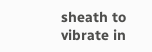sheath to vibrate in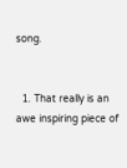song.


  1. That really is an awe inspiring piece of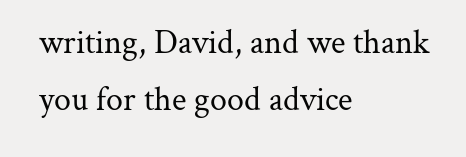writing, David, and we thank you for the good advice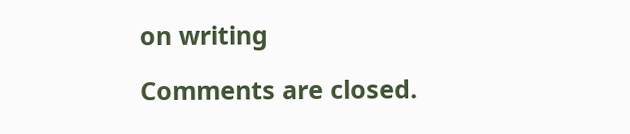on writing

Comments are closed.